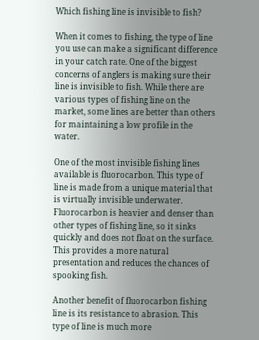Which fishing line is invisible to fish?

When it comes to fishing, the type of line you use can make a significant difference in your catch rate. One of the biggest concerns of anglers is making sure their line is invisible to fish. While there are various types of fishing line on the market, some lines are better than others for maintaining a low profile in the water.

One of the most invisible fishing lines available is fluorocarbon. This type of line is made from a unique material that is virtually invisible underwater. Fluorocarbon is heavier and denser than other types of fishing line, so it sinks quickly and does not float on the surface. This provides a more natural presentation and reduces the chances of spooking fish.

Another benefit of fluorocarbon fishing line is its resistance to abrasion. This type of line is much more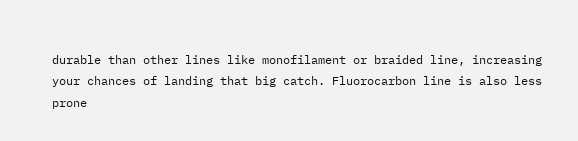durable than other lines like monofilament or braided line, increasing your chances of landing that big catch. Fluorocarbon line is also less prone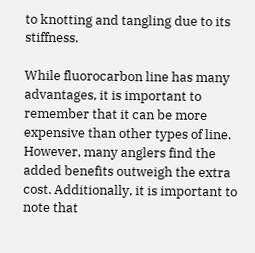to knotting and tangling due to its stiffness.

While fluorocarbon line has many advantages, it is important to remember that it can be more expensive than other types of line. However, many anglers find the added benefits outweigh the extra cost. Additionally, it is important to note that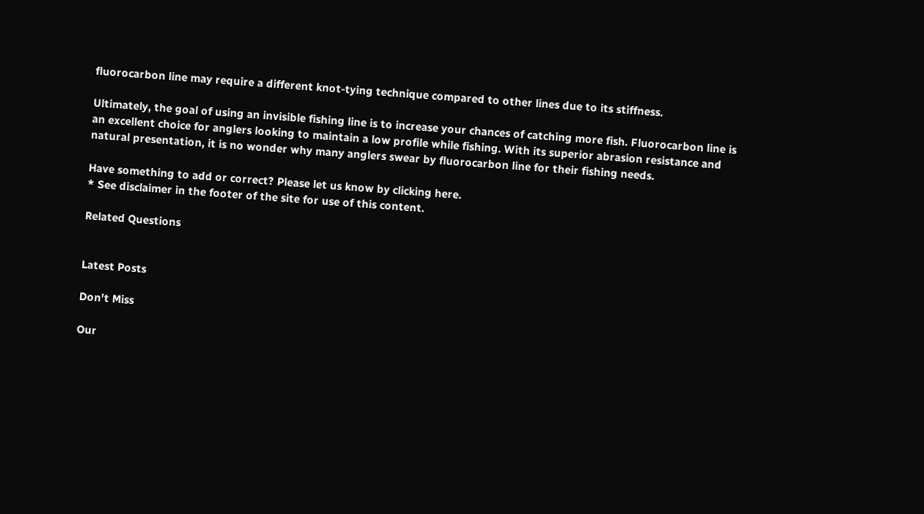fluorocarbon line may require a different knot-tying technique compared to other lines due to its stiffness.

Ultimately, the goal of using an invisible fishing line is to increase your chances of catching more fish. Fluorocarbon line is an excellent choice for anglers looking to maintain a low profile while fishing. With its superior abrasion resistance and natural presentation, it is no wonder why many anglers swear by fluorocarbon line for their fishing needs.

Have something to add or correct? Please let us know by clicking here.
* See disclaimer in the footer of the site for use of this content.

Related Questions


Latest Posts

Don't Miss

Our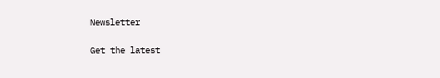Newsletter

Get the latest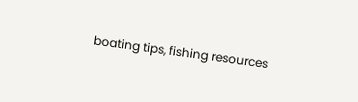boating tips, fishing resources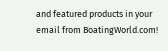and featured products in your email from BoatingWorld.com!